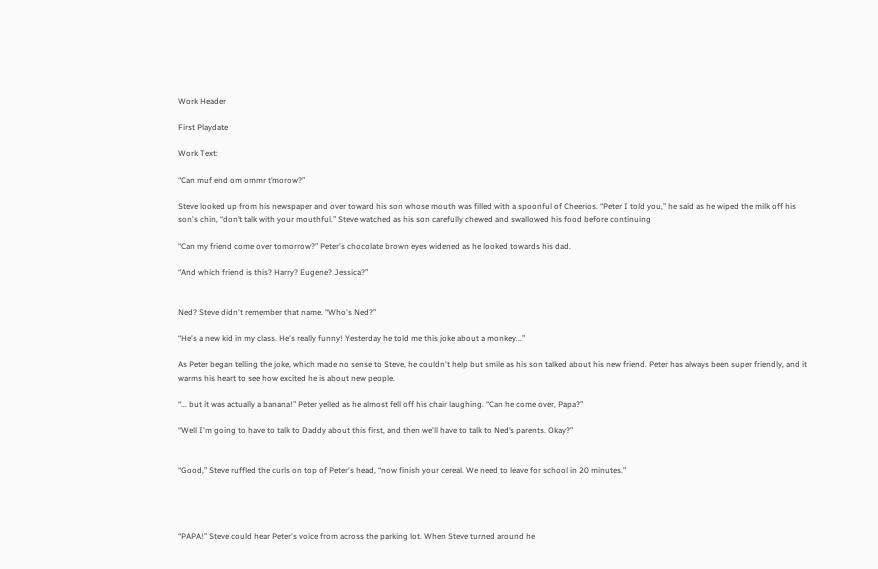Work Header

First Playdate

Work Text:

“Can muf end om ommr t’morow?”

Steve looked up from his newspaper and over toward his son whose mouth was filled with a spoonful of Cheerios. “Peter I told you,” he said as he wiped the milk off his son's chin, “don’t talk with your mouthful.” Steve watched as his son carefully chewed and swallowed his food before continuing

“Can my friend come over tomorrow?” Peter's chocolate brown eyes widened as he looked towards his dad.

“And which friend is this? Harry? Eugene? Jessica?”


Ned? Steve didn't remember that name. “Who's Ned?”

“He's a new kid in my class. He's really funny! Yesterday he told me this joke about a monkey...”

As Peter began telling the joke, which made no sense to Steve, he couldn't help but smile as his son talked about his new friend. Peter has always been super friendly, and it warms his heart to see how excited he is about new people.

“... but it was actually a banana!” Peter yelled as he almost fell off his chair laughing. “Can he come over, Papa?”

“Well I'm going to have to talk to Daddy about this first, and then we'll have to talk to Ned’s parents. Okay?”


“Good,” Steve ruffled the curls on top of Peter's head, “now finish your cereal. We need to leave for school in 20 minutes.”




“PAPA!” Steve could hear Peter's voice from across the parking lot. When Steve turned around he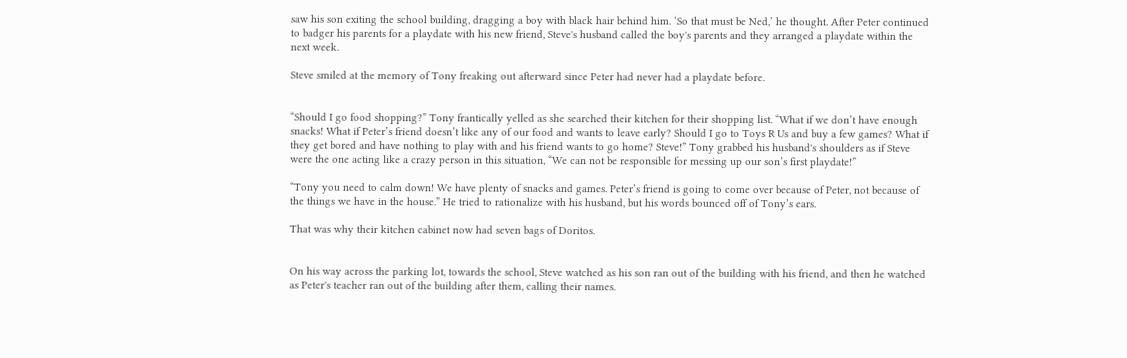saw his son exiting the school building, dragging a boy with black hair behind him. ‘So that must be Ned,’ he thought. After Peter continued to badger his parents for a playdate with his new friend, Steve's husband called the boy's parents and they arranged a playdate within the next week.

Steve smiled at the memory of Tony freaking out afterward since Peter had never had a playdate before.


“Should I go food shopping?” Tony frantically yelled as she searched their kitchen for their shopping list. “What if we don’t have enough snacks! What if Peter’s friend doesn’t like any of our food and wants to leave early? Should I go to Toys R Us and buy a few games? What if they get bored and have nothing to play with and his friend wants to go home? Steve!” Tony grabbed his husband's shoulders as if Steve were the one acting like a crazy person in this situation, “We can not be responsible for messing up our son’s first playdate!”

“Tony you need to calm down! We have plenty of snacks and games. Peter’s friend is going to come over because of Peter, not because of the things we have in the house.” He tried to rationalize with his husband, but his words bounced off of Tony’s ears.

That was why their kitchen cabinet now had seven bags of Doritos.


On his way across the parking lot, towards the school, Steve watched as his son ran out of the building with his friend, and then he watched as Peter's teacher ran out of the building after them, calling their names.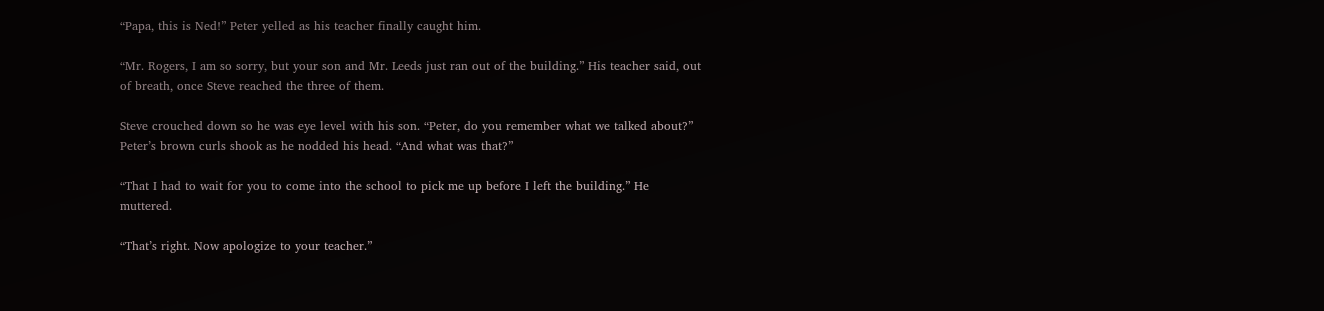“Papa, this is Ned!” Peter yelled as his teacher finally caught him.

“Mr. Rogers, I am so sorry, but your son and Mr. Leeds just ran out of the building.” His teacher said, out of breath, once Steve reached the three of them.

Steve crouched down so he was eye level with his son. “Peter, do you remember what we talked about?” Peter’s brown curls shook as he nodded his head. “And what was that?”

“That I had to wait for you to come into the school to pick me up before I left the building.” He muttered.

“That’s right. Now apologize to your teacher.”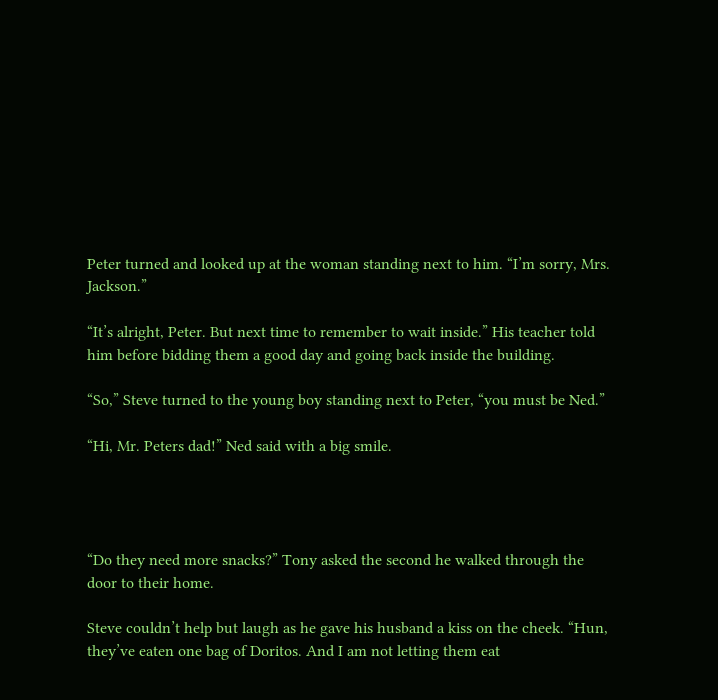Peter turned and looked up at the woman standing next to him. “I’m sorry, Mrs. Jackson.”

“It’s alright, Peter. But next time to remember to wait inside.” His teacher told him before bidding them a good day and going back inside the building.

“So,” Steve turned to the young boy standing next to Peter, “you must be Ned.”

“Hi, Mr. Peters dad!” Ned said with a big smile.




“Do they need more snacks?” Tony asked the second he walked through the door to their home.

Steve couldn’t help but laugh as he gave his husband a kiss on the cheek. “Hun, they’ve eaten one bag of Doritos. And I am not letting them eat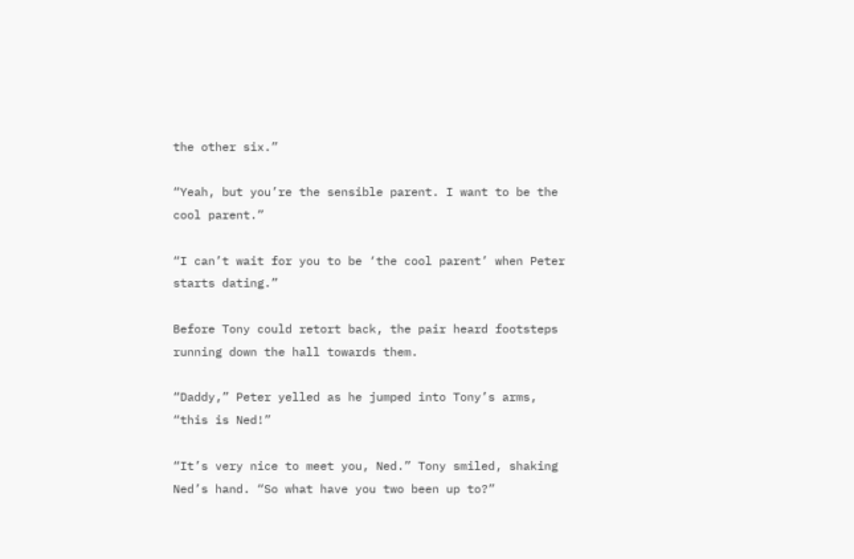the other six.”

“Yeah, but you’re the sensible parent. I want to be the cool parent.”

“I can’t wait for you to be ‘the cool parent’ when Peter starts dating.”

Before Tony could retort back, the pair heard footsteps running down the hall towards them.

“Daddy,” Peter yelled as he jumped into Tony’s arms, “this is Ned!”

“It’s very nice to meet you, Ned.” Tony smiled, shaking Ned’s hand. “So what have you two been up to?”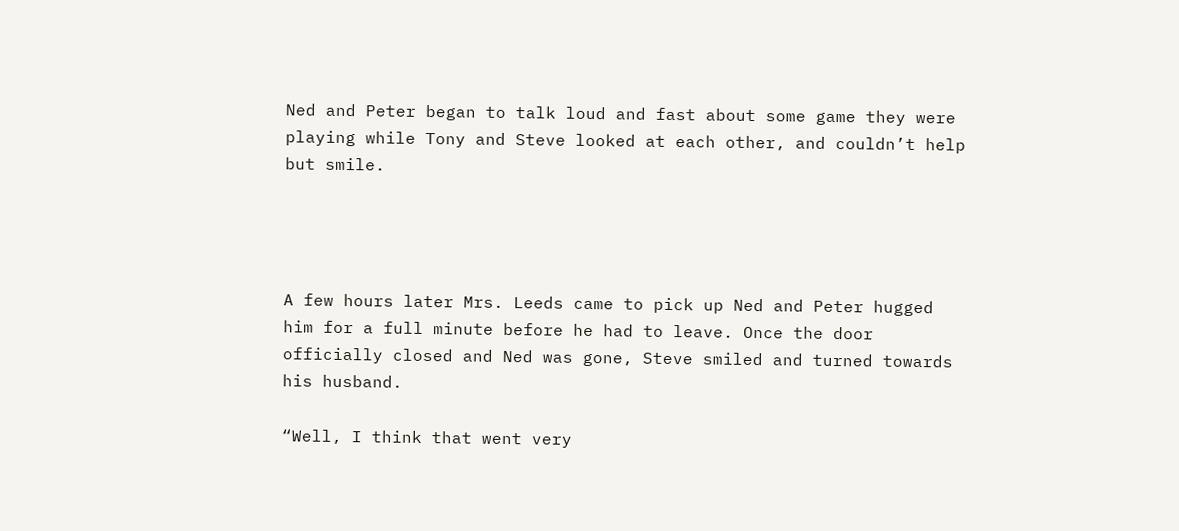Ned and Peter began to talk loud and fast about some game they were playing while Tony and Steve looked at each other, and couldn’t help but smile.




A few hours later Mrs. Leeds came to pick up Ned and Peter hugged him for a full minute before he had to leave. Once the door officially closed and Ned was gone, Steve smiled and turned towards his husband.

“Well, I think that went very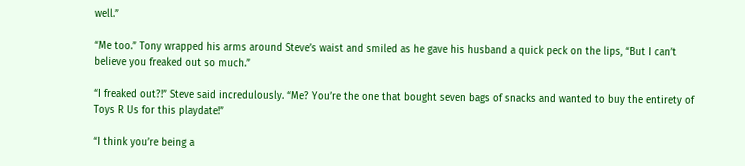well.”

“Me too.” Tony wrapped his arms around Steve’s waist and smiled as he gave his husband a quick peck on the lips, “But I can’t believe you freaked out so much.”

“I freaked out?!” Steve said incredulously. “Me? You’re the one that bought seven bags of snacks and wanted to buy the entirety of Toys R Us for this playdate!”

“I think you’re being a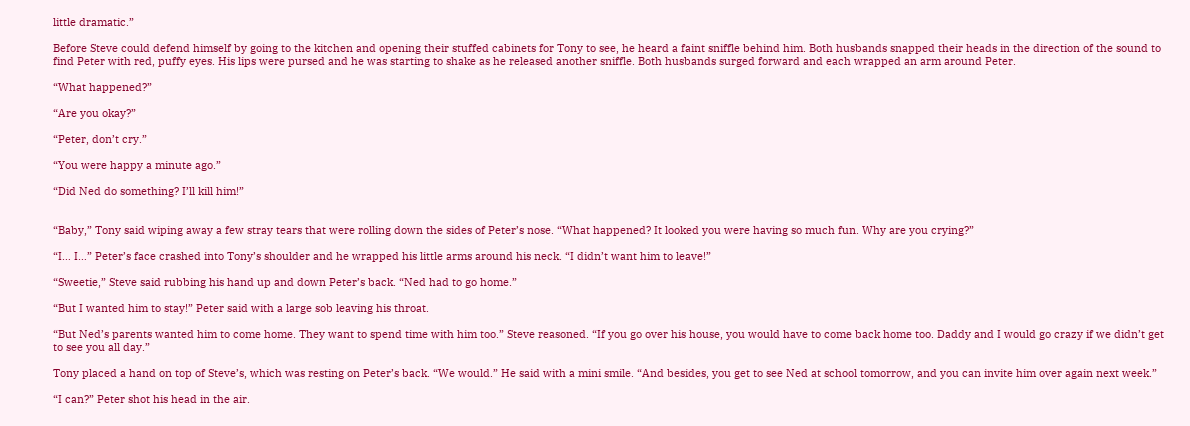little dramatic.”

Before Steve could defend himself by going to the kitchen and opening their stuffed cabinets for Tony to see, he heard a faint sniffle behind him. Both husbands snapped their heads in the direction of the sound to find Peter with red, puffy eyes. His lips were pursed and he was starting to shake as he released another sniffle. Both husbands surged forward and each wrapped an arm around Peter.

“What happened?”

“Are you okay?”

“Peter, don’t cry.”

“You were happy a minute ago.”

“Did Ned do something? I’ll kill him!”


“Baby,” Tony said wiping away a few stray tears that were rolling down the sides of Peter’s nose. “What happened? It looked you were having so much fun. Why are you crying?”

“I… I…” Peter’s face crashed into Tony’s shoulder and he wrapped his little arms around his neck. “I didn’t want him to leave!”

“Sweetie,” Steve said rubbing his hand up and down Peter’s back. “Ned had to go home.”

“But I wanted him to stay!” Peter said with a large sob leaving his throat.

“But Ned’s parents wanted him to come home. They want to spend time with him too.” Steve reasoned. “If you go over his house, you would have to come back home too. Daddy and I would go crazy if we didn’t get to see you all day.”

Tony placed a hand on top of Steve’s, which was resting on Peter’s back. “We would.” He said with a mini smile. “And besides, you get to see Ned at school tomorrow, and you can invite him over again next week.”

“I can?” Peter shot his head in the air.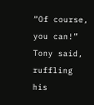“Of course, you can!” Tony said, ruffling his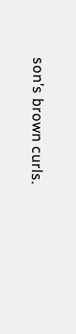son’s brown curls.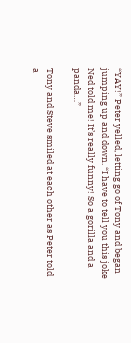“YAY!” Peter yelled, letting go of Tony and began jumping up and down. “I have to tell you this joke Ned told me! It’s really funny! So a gorilla and a panda…”

Tony and Steve smiled at each other as Peter told a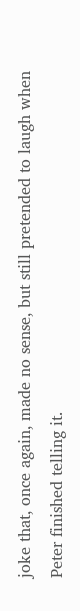joke that, once again, made no sense, but still pretended to laugh when Peter finished telling it.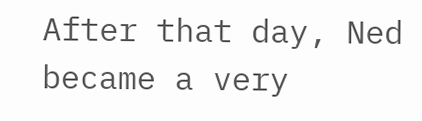After that day, Ned became a very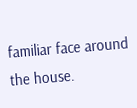familiar face around the house.